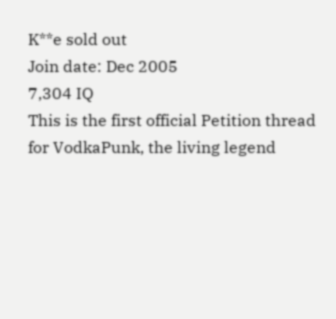K**e sold out
Join date: Dec 2005
7,304 IQ
This is the first official Petition thread for VodkaPunk, the living legend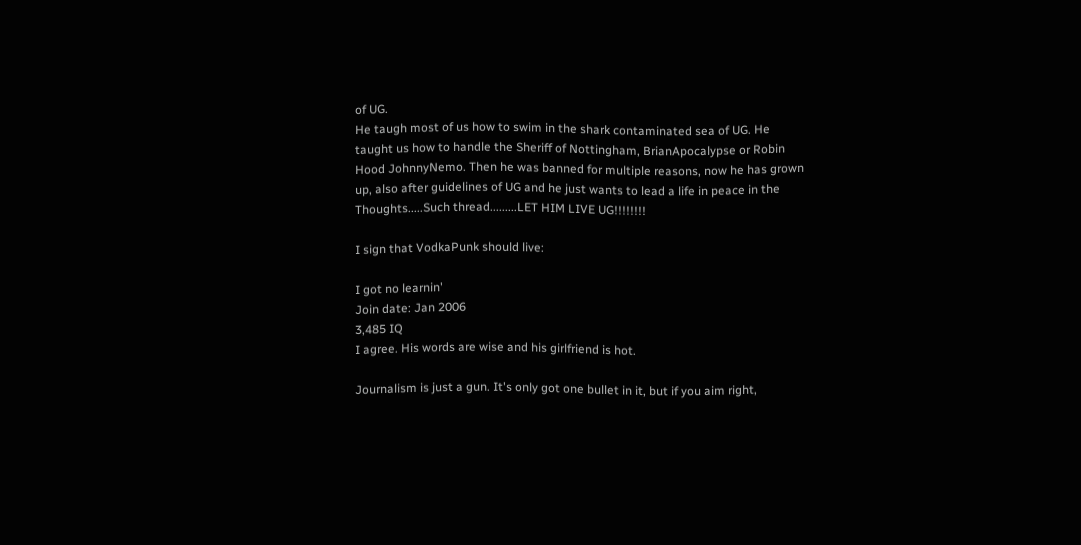of UG.
He taugh most of us how to swim in the shark contaminated sea of UG. He taught us how to handle the Sheriff of Nottingham, BrianApocalypse or Robin Hood JohnnyNemo. Then he was banned for multiple reasons, now he has grown up, also after guidelines of UG and he just wants to lead a life in peace in the Thoughts.....Such thread.........LET HIM LIVE UG!!!!!!!!

I sign that VodkaPunk should live:

I got no learnin'
Join date: Jan 2006
3,485 IQ
I agree. His words are wise and his girlfriend is hot.

Journalism is just a gun. It's only got one bullet in it, but if you aim right,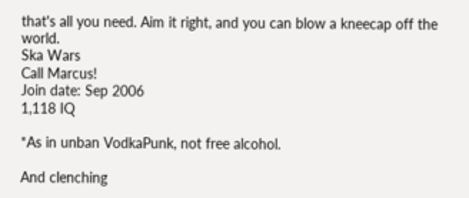that's all you need. Aim it right, and you can blow a kneecap off the world.
Ska Wars
Call Marcus!
Join date: Sep 2006
1,118 IQ

*As in unban VodkaPunk, not free alcohol.

And clenching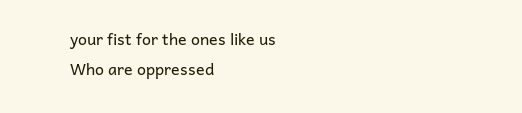your fist for the ones like us
Who are oppressed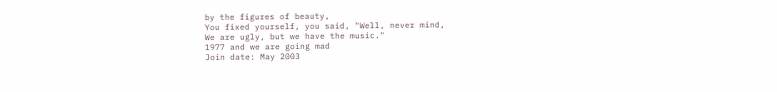by the figures of beauty,
You fixed yourself, you said, "Well, never mind,
We are ugly, but we have the music."
1977 and we are going mad
Join date: May 2003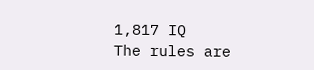1,817 IQ
The rules are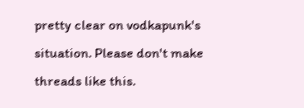pretty clear on vodkapunk's situation. Please don't make threads like this.